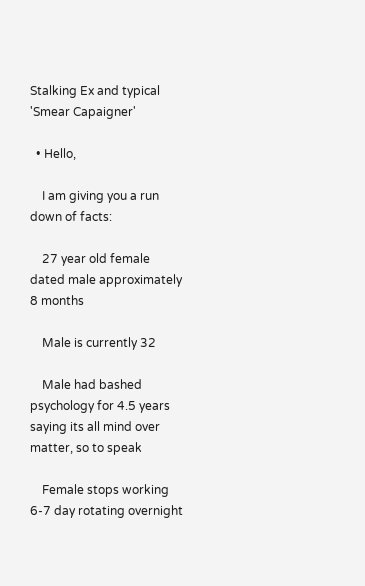Stalking Ex and typical 'Smear Capaigner'

  • Hello,

    I am giving you a run down of facts:

    27 year old female dated male approximately 8 months

    Male is currently 32

    Male had bashed psychology for 4.5 years saying its all mind over matter, so to speak

    Female stops working 6-7 day rotating overnight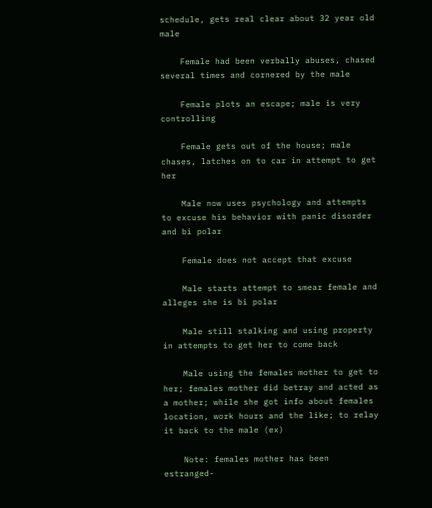schedule, gets real clear about 32 year old male

    Female had been verbally abuses, chased several times and cornered by the male

    Female plots an escape; male is very controlling

    Female gets out of the house; male chases, latches on to car in attempt to get her

    Male now uses psychology and attempts to excuse his behavior with panic disorder and bi polar

    Female does not accept that excuse

    Male starts attempt to smear female and alleges she is bi polar

    Male still stalking and using property in attempts to get her to come back

    Male using the females mother to get to her; females mother did betray and acted as a mother; while she got info about females location, work hours and the like; to relay it back to the male (ex)

    Note: females mother has been estranged-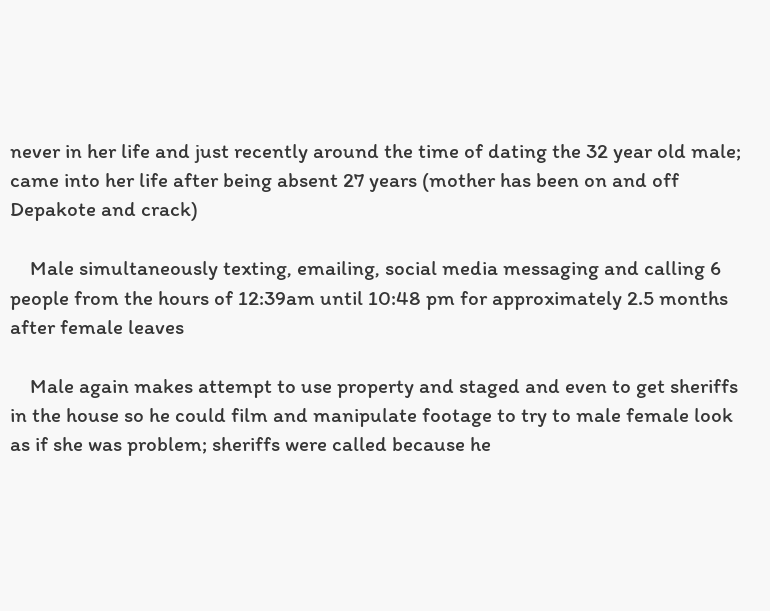never in her life and just recently around the time of dating the 32 year old male; came into her life after being absent 27 years (mother has been on and off Depakote and crack)

    Male simultaneously texting, emailing, social media messaging and calling 6 people from the hours of 12:39am until 10:48 pm for approximately 2.5 months after female leaves

    Male again makes attempt to use property and staged and even to get sheriffs in the house so he could film and manipulate footage to try to male female look as if she was problem; sheriffs were called because he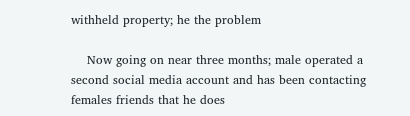withheld property; he the problem

    Now going on near three months; male operated a second social media account and has been contacting females friends that he does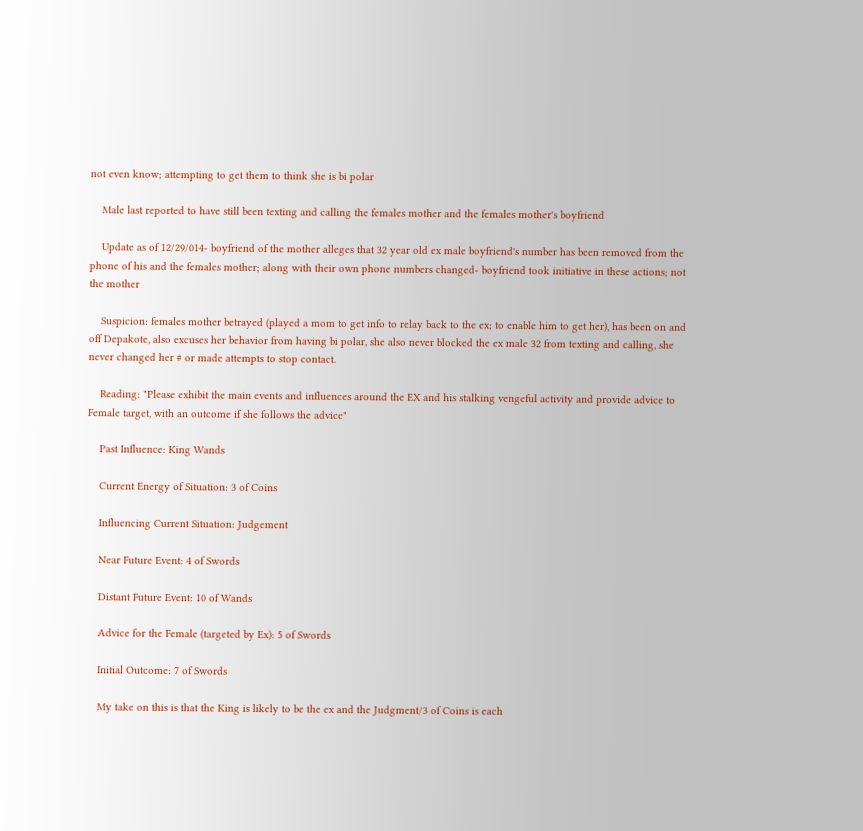not even know; attempting to get them to think she is bi polar

    Male last reported to have still been texting and calling the females mother and the females mother's boyfriend

    Update as of 12/29/014- boyfriend of the mother alleges that 32 year old ex male boyfriend's number has been removed from the phone of his and the females mother; along with their own phone numbers changed- boyfriend took initiative in these actions; not the mother

    Suspicion: females mother betrayed (played a mom to get info to relay back to the ex; to enable him to get her), has been on and off Depakote, also excuses her behavior from having bi polar, she also never blocked the ex male 32 from texting and calling, she never changed her # or made attempts to stop contact.

    Reading: "Please exhibit the main events and influences around the EX and his stalking vengeful activity and provide advice to Female target, with an outcome if she follows the advice"

    Past Influence: King Wands

    Current Energy of Situation: 3 of Coins

    Influencing Current Situation: Judgement

    Near Future Event: 4 of Swords

    Distant Future Event: 10 of Wands

    Advice for the Female (targeted by Ex): 5 of Swords

    Initial Outcome: 7 of Swords

    My take on this is that the King is likely to be the ex and the Judgment/3 of Coins is each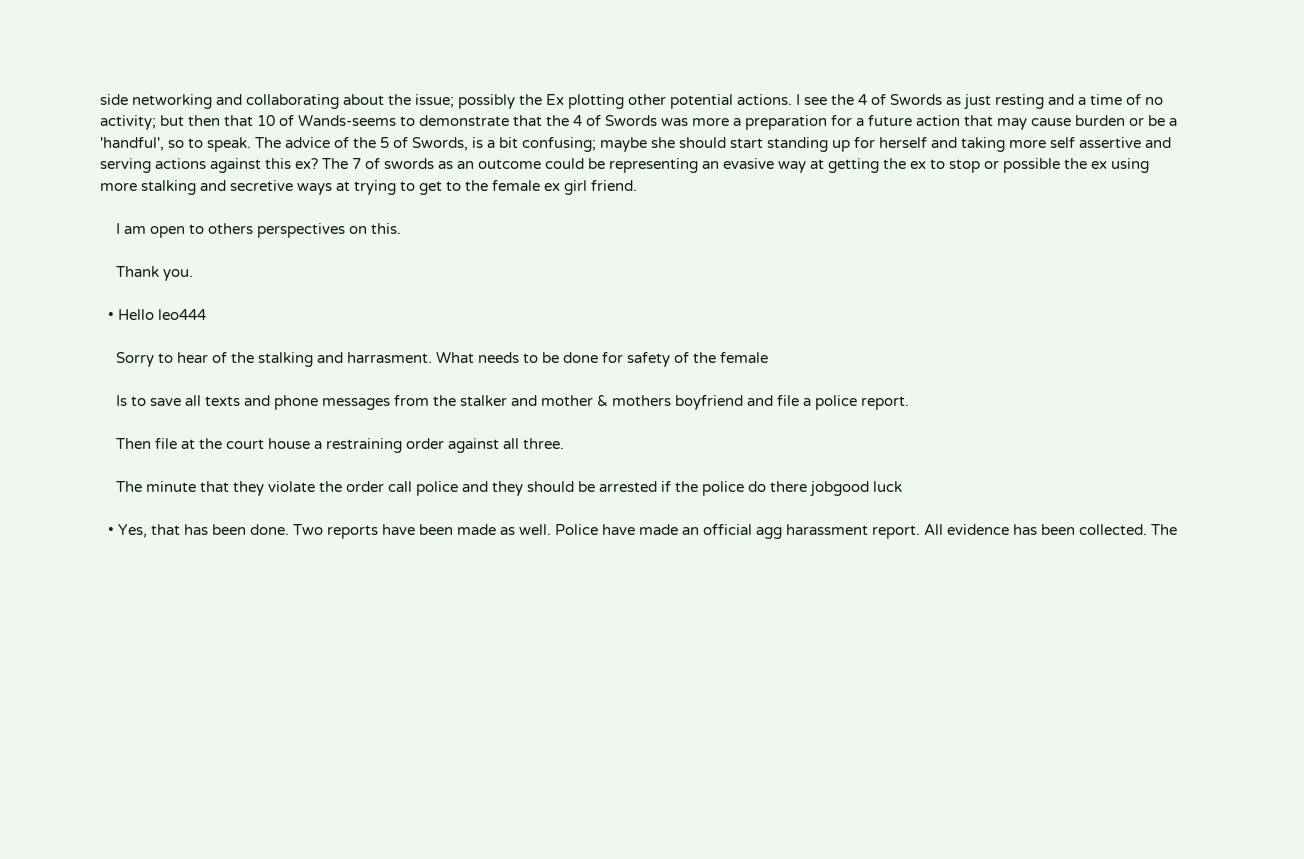side networking and collaborating about the issue; possibly the Ex plotting other potential actions. I see the 4 of Swords as just resting and a time of no activity; but then that 10 of Wands-seems to demonstrate that the 4 of Swords was more a preparation for a future action that may cause burden or be a 'handful', so to speak. The advice of the 5 of Swords, is a bit confusing; maybe she should start standing up for herself and taking more self assertive and serving actions against this ex? The 7 of swords as an outcome could be representing an evasive way at getting the ex to stop or possible the ex using more stalking and secretive ways at trying to get to the female ex girl friend.

    I am open to others perspectives on this.

    Thank you.

  • Hello leo444

    Sorry to hear of the stalking and harrasment. What needs to be done for safety of the female

    Is to save all texts and phone messages from the stalker and mother & mothers boyfriend and file a police report.

    Then file at the court house a restraining order against all three.

    The minute that they violate the order call police and they should be arrested if the police do there jobgood luck

  • Yes, that has been done. Two reports have been made as well. Police have made an official agg harassment report. All evidence has been collected. The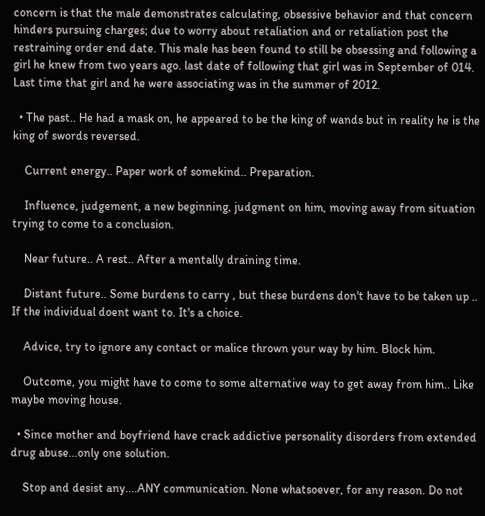concern is that the male demonstrates calculating, obsessive behavior and that concern hinders pursuing charges; due to worry about retaliation and or retaliation post the restraining order end date. This male has been found to still be obsessing and following a girl he knew from two years ago. last date of following that girl was in September of 014. Last time that girl and he were associating was in the summer of 2012.

  • The past.. He had a mask on, he appeared to be the king of wands but in reality he is the king of swords reversed.

    Current energy.. Paper work of somekind.. Preparation.

    Influence, judgement, a new beginning, judgment on him, moving away from situation trying to come to a conclusion.

    Near future.. A rest.. After a mentally draining time.

    Distant future.. Some burdens to carry , but these burdens don't have to be taken up .. If the individual doent want to. It's a choice.

    Advice, try to ignore any contact or malice thrown your way by him. Block him.

    Outcome, you might have to come to some alternative way to get away from him.. Like maybe moving house.

  • Since mother and boyfriend have crack addictive personality disorders from extended drug abuse...only one solution.

    Stop and desist any....ANY communication. None whatsoever, for any reason. Do not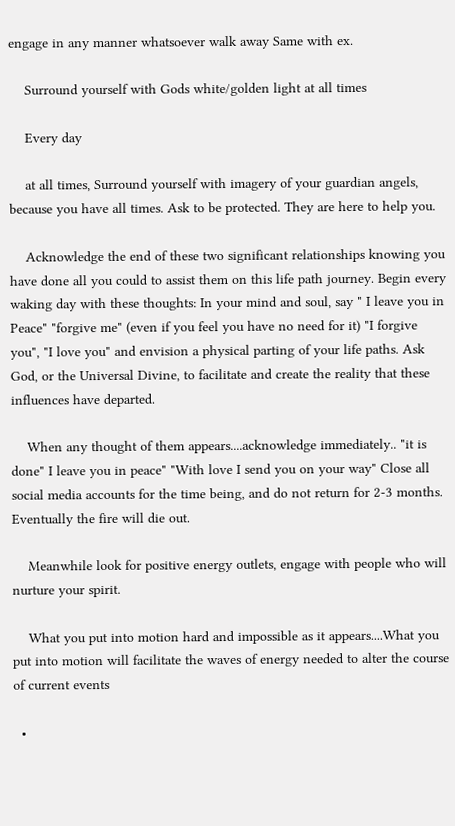engage in any manner whatsoever walk away Same with ex.

    Surround yourself with Gods white/golden light at all times

    Every day

    at all times, Surround yourself with imagery of your guardian angels, because you have all times. Ask to be protected. They are here to help you.

    Acknowledge the end of these two significant relationships knowing you have done all you could to assist them on this life path journey. Begin every waking day with these thoughts: In your mind and soul, say " I leave you in Peace" "forgive me" (even if you feel you have no need for it) "I forgive you", "I love you" and envision a physical parting of your life paths. Ask God, or the Universal Divine, to facilitate and create the reality that these influences have departed.

    When any thought of them appears....acknowledge immediately.. "it is done" I leave you in peace" "With love I send you on your way" Close all social media accounts for the time being, and do not return for 2-3 months. Eventually the fire will die out.

    Meanwhile look for positive energy outlets, engage with people who will nurture your spirit.

    What you put into motion hard and impossible as it appears....What you put into motion will facilitate the waves of energy needed to alter the course of current events

  •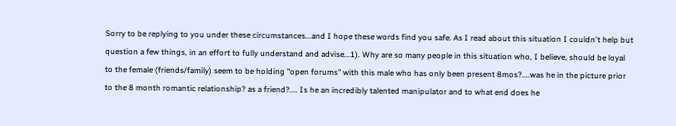Sorry to be replying to you under these circumstances...and I hope these words find you safe. As I read about this situation I couldn't help but question a few things, in an effort to fully understand and advise...1). Why are so many people in this situation who, I believe, should be loyal to the female (friends/family) seem to be holding "open forums" with this male who has only been present 8mos?....was he in the picture prior to the 8 month romantic relationship? as a friend?.... Is he an incredibly talented manipulator and to what end does he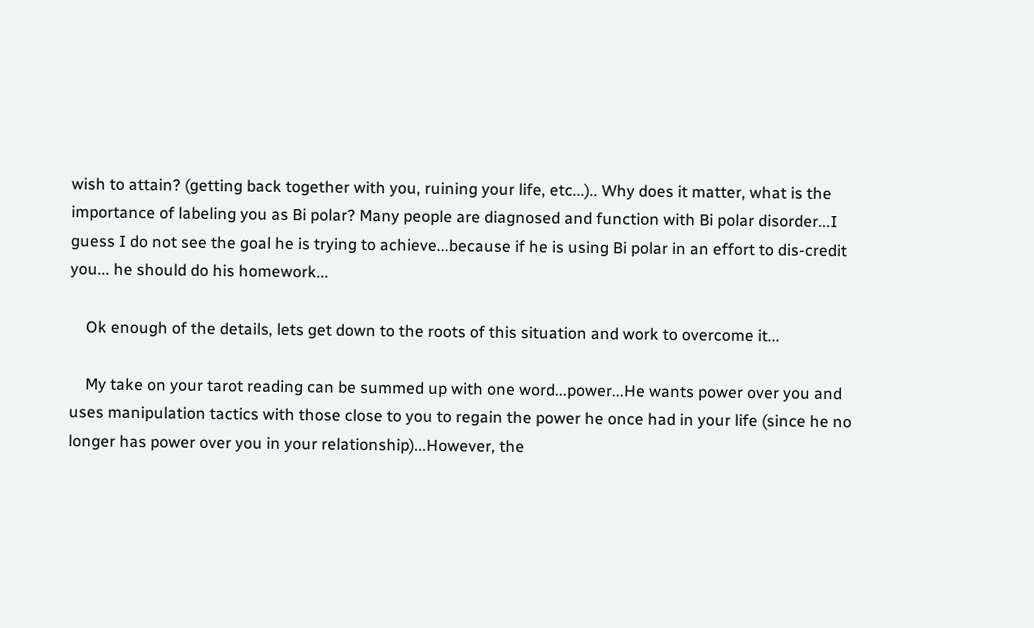wish to attain? (getting back together with you, ruining your life, etc...).. Why does it matter, what is the importance of labeling you as Bi polar? Many people are diagnosed and function with Bi polar disorder...I guess I do not see the goal he is trying to achieve...because if he is using Bi polar in an effort to dis-credit you... he should do his homework...

    Ok enough of the details, lets get down to the roots of this situation and work to overcome it...

    My take on your tarot reading can be summed up with one word...power...He wants power over you and uses manipulation tactics with those close to you to regain the power he once had in your life (since he no longer has power over you in your relationship)...However, the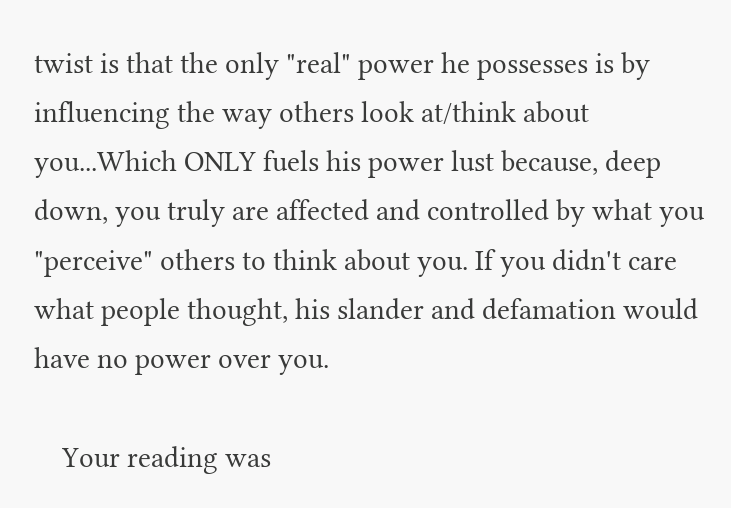twist is that the only "real" power he possesses is by influencing the way others look at/think about you...Which ONLY fuels his power lust because, deep down, you truly are affected and controlled by what you "perceive" others to think about you. If you didn't care what people thought, his slander and defamation would have no power over you.

    Your reading was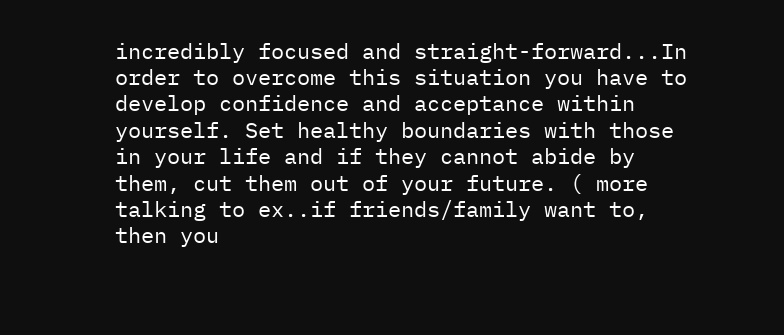incredibly focused and straight-forward...In order to overcome this situation you have to develop confidence and acceptance within yourself. Set healthy boundaries with those in your life and if they cannot abide by them, cut them out of your future. ( more talking to ex..if friends/family want to, then you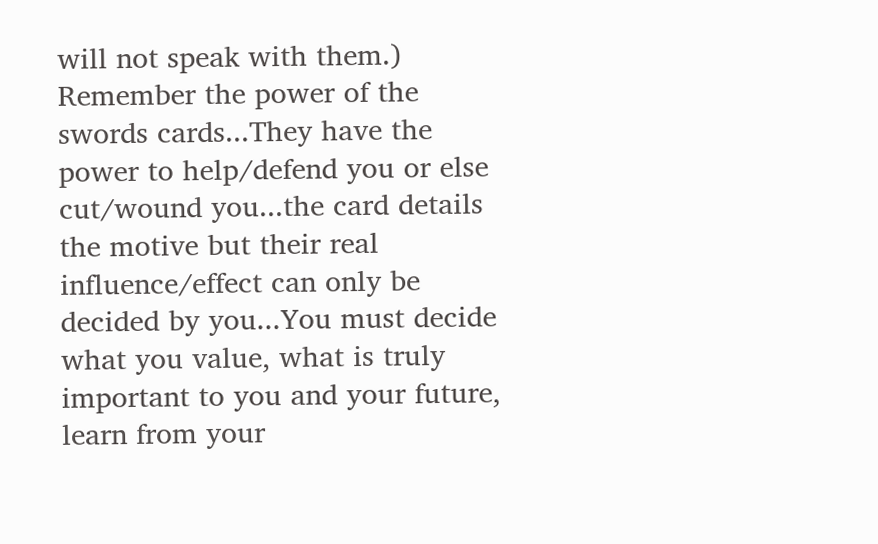will not speak with them.) Remember the power of the swords cards...They have the power to help/defend you or else cut/wound you...the card details the motive but their real influence/effect can only be decided by you...You must decide what you value, what is truly important to you and your future, learn from your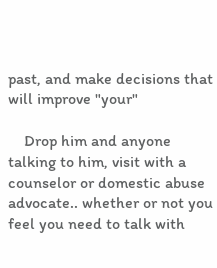past, and make decisions that will improve "your"

    Drop him and anyone talking to him, visit with a counselor or domestic abuse advocate.. whether or not you feel you need to talk with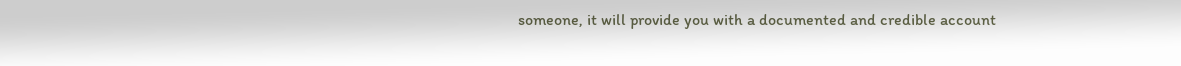someone, it will provide you with a documented and credible account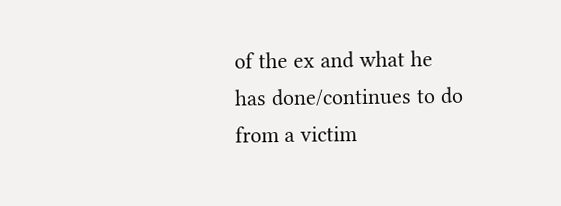of the ex and what he has done/continues to do from a victim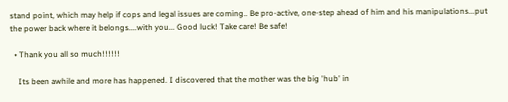stand point, which may help if cops and legal issues are coming.. Be pro-active, one-step ahead of him and his manipulations...put the power back where it belongs....with you... Good luck! Take care! Be safe!

  • Thank you all so much!!!!!!

    Its been awhile and more has happened. I discovered that the mother was the big 'hub' in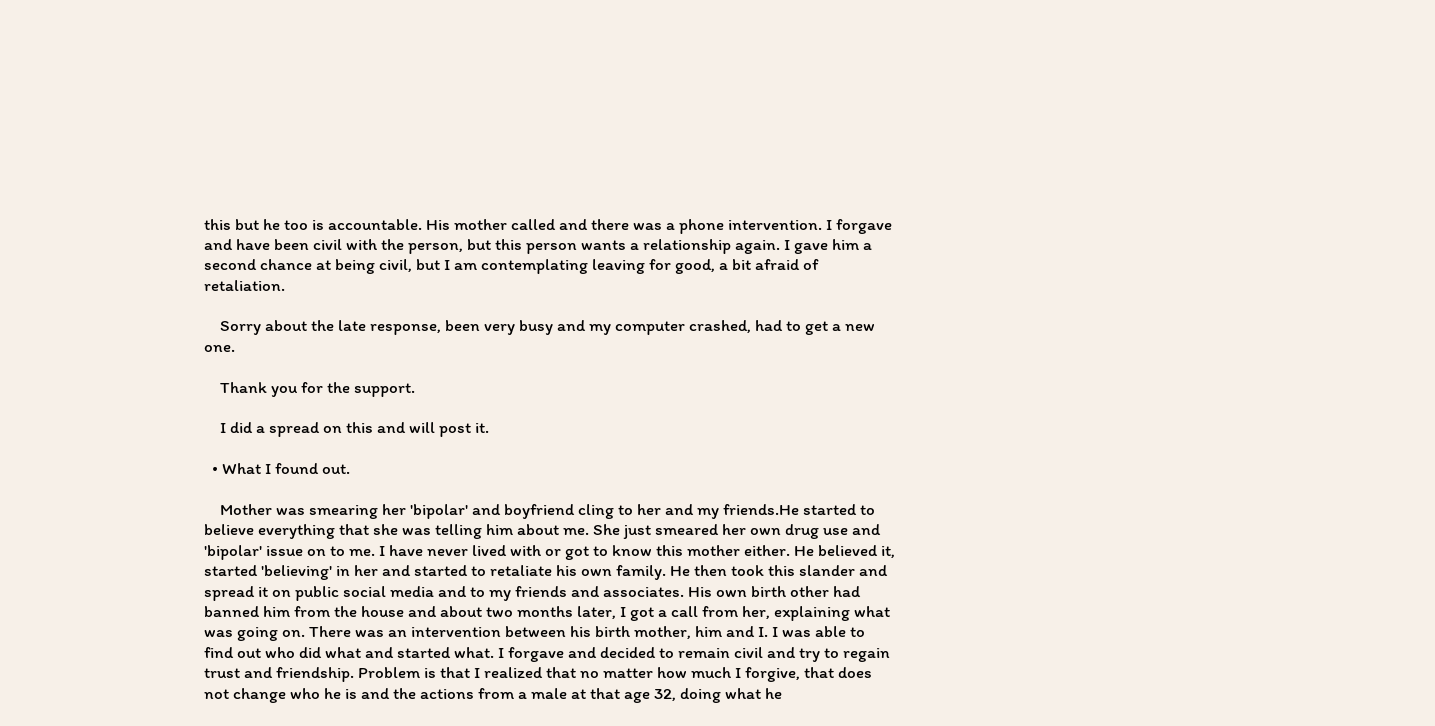this but he too is accountable. His mother called and there was a phone intervention. I forgave and have been civil with the person, but this person wants a relationship again. I gave him a second chance at being civil, but I am contemplating leaving for good, a bit afraid of retaliation.

    Sorry about the late response, been very busy and my computer crashed, had to get a new one.

    Thank you for the support.

    I did a spread on this and will post it.

  • What I found out.

    Mother was smearing her 'bipolar' and boyfriend cling to her and my friends.He started to believe everything that she was telling him about me. She just smeared her own drug use and 'bipolar' issue on to me. I have never lived with or got to know this mother either. He believed it, started 'believing' in her and started to retaliate his own family. He then took this slander and spread it on public social media and to my friends and associates. His own birth other had banned him from the house and about two months later, I got a call from her, explaining what was going on. There was an intervention between his birth mother, him and I. I was able to find out who did what and started what. I forgave and decided to remain civil and try to regain trust and friendship. Problem is that I realized that no matter how much I forgive, that does not change who he is and the actions from a male at that age 32, doing what he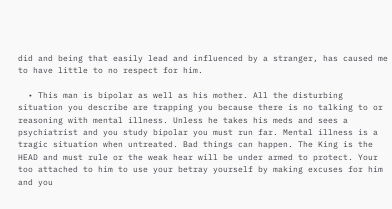did and being that easily lead and influenced by a stranger, has caused me to have little to no respect for him.

  • This man is bipolar as well as his mother. All the disturbing situation you describe are trapping you because there is no talking to or reasoning with mental illness. Unless he takes his meds and sees a psychiatrist and you study bipolar you must run far. Mental illness is a tragic situation when untreated. Bad things can happen. The King is the HEAD and must rule or the weak hear will be under armed to protect. Your too attached to him to use your betray yourself by making excuses for him and you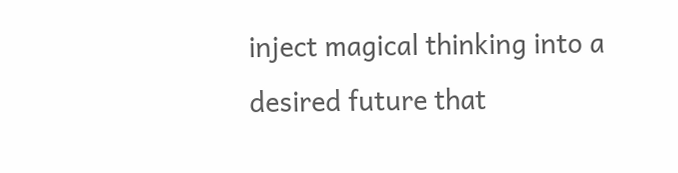inject magical thinking into a desired future that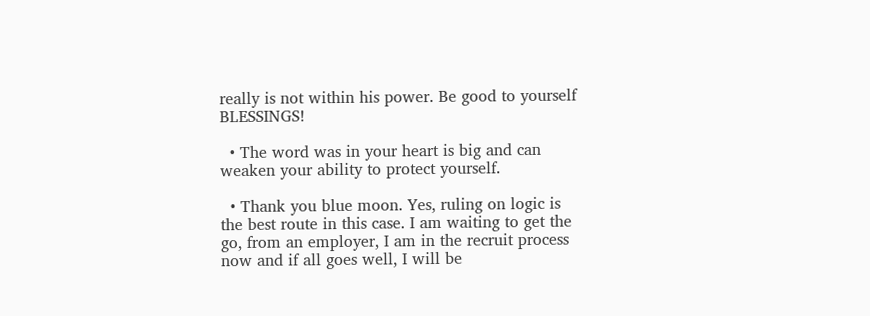really is not within his power. Be good to yourself BLESSINGS!

  • The word was in your heart is big and can weaken your ability to protect yourself.

  • Thank you blue moon. Yes, ruling on logic is the best route in this case. I am waiting to get the go, from an employer, I am in the recruit process now and if all goes well, I will be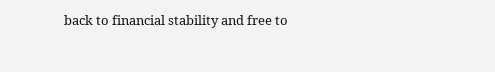back to financial stability and free to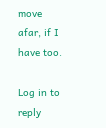move afar, if I have too.

Log in to reply